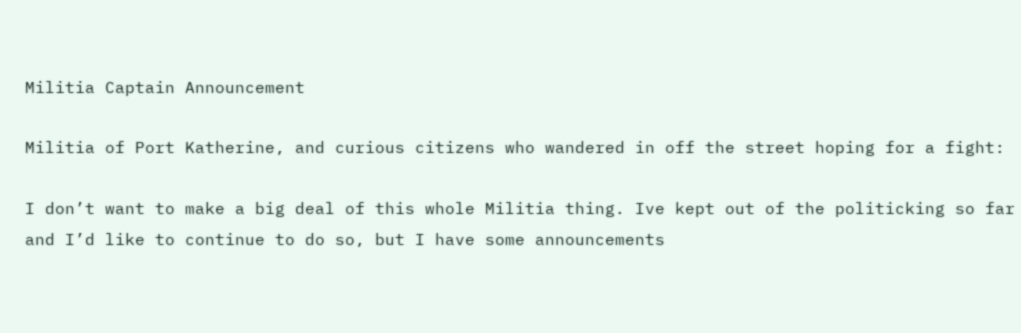Militia Captain Announcement

Militia of Port Katherine, and curious citizens who wandered in off the street hoping for a fight:

I don’t want to make a big deal of this whole Militia thing. Ive kept out of the politicking so far and I’d like to continue to do so, but I have some announcements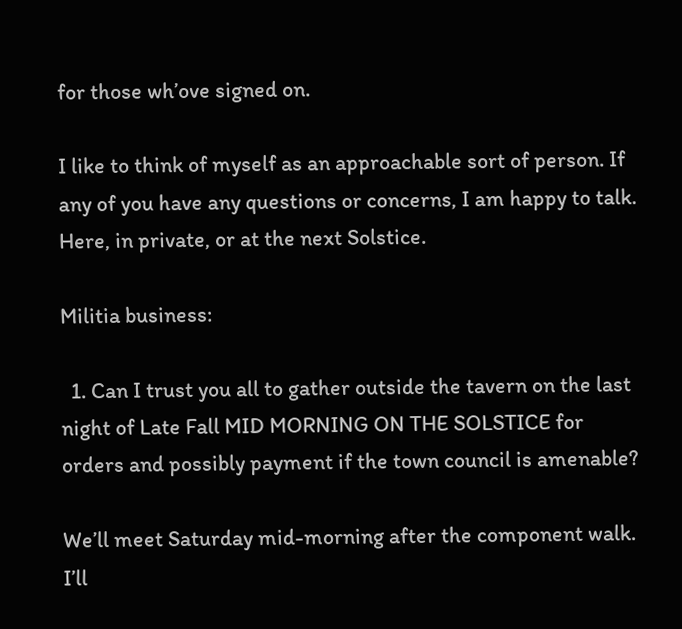for those wh’ove signed on.

I like to think of myself as an approachable sort of person. If any of you have any questions or concerns, I am happy to talk. Here, in private, or at the next Solstice.

Militia business:

  1. Can I trust you all to gather outside the tavern on the last night of Late Fall MID MORNING ON THE SOLSTICE for orders and possibly payment if the town council is amenable?

We’ll meet Saturday mid-morning after the component walk. I’ll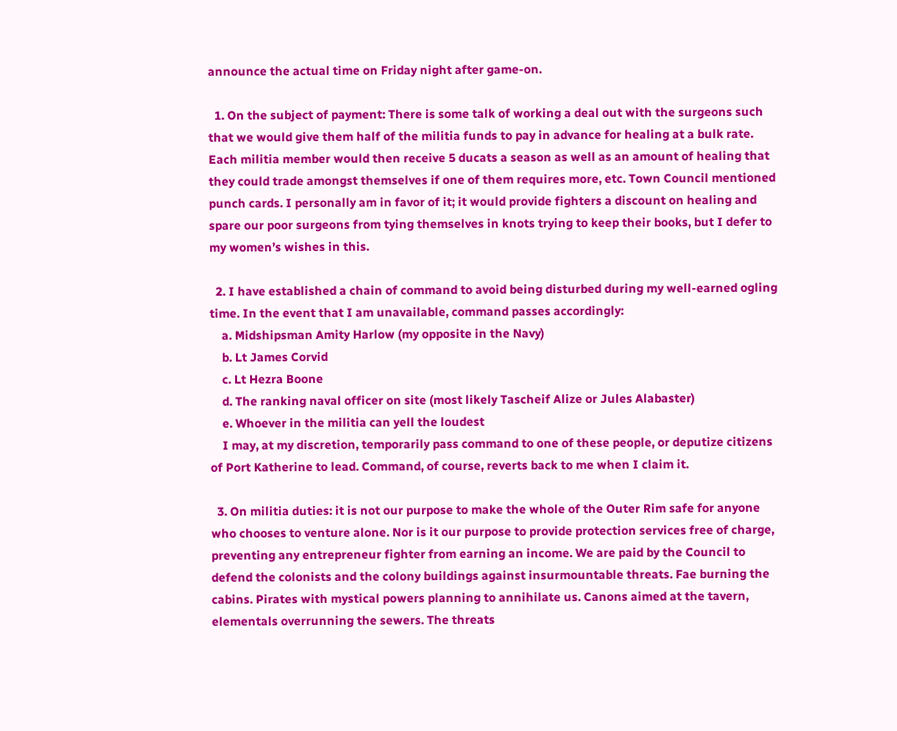announce the actual time on Friday night after game-on.

  1. On the subject of payment: There is some talk of working a deal out with the surgeons such that we would give them half of the militia funds to pay in advance for healing at a bulk rate. Each militia member would then receive 5 ducats a season as well as an amount of healing that they could trade amongst themselves if one of them requires more, etc. Town Council mentioned punch cards. I personally am in favor of it; it would provide fighters a discount on healing and spare our poor surgeons from tying themselves in knots trying to keep their books, but I defer to my women’s wishes in this.

  2. I have established a chain of command to avoid being disturbed during my well-earned ogling time. In the event that I am unavailable, command passes accordingly:
    a. Midshipsman Amity Harlow (my opposite in the Navy)
    b. Lt James Corvid
    c. Lt Hezra Boone
    d. The ranking naval officer on site (most likely Tascheif Alize or Jules Alabaster)
    e. Whoever in the militia can yell the loudest
    I may, at my discretion, temporarily pass command to one of these people, or deputize citizens of Port Katherine to lead. Command, of course, reverts back to me when I claim it.

  3. On militia duties: it is not our purpose to make the whole of the Outer Rim safe for anyone who chooses to venture alone. Nor is it our purpose to provide protection services free of charge, preventing any entrepreneur fighter from earning an income. We are paid by the Council to defend the colonists and the colony buildings against insurmountable threats. Fae burning the cabins. Pirates with mystical powers planning to annihilate us. Canons aimed at the tavern, elementals overrunning the sewers. The threats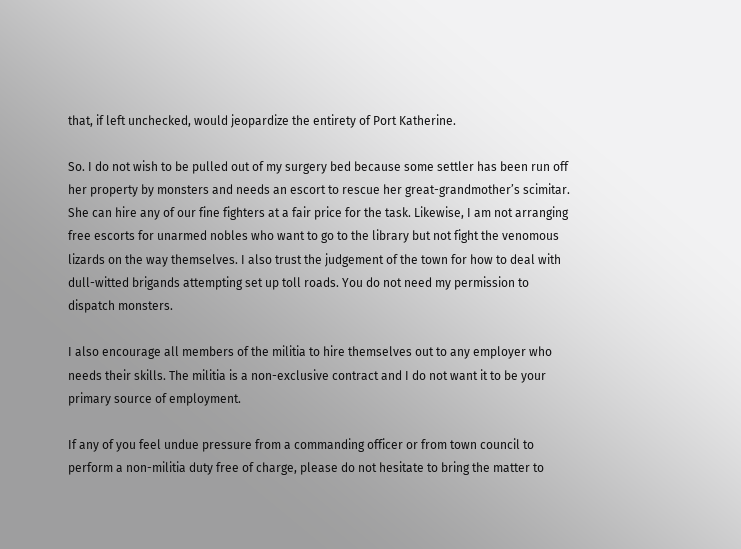that, if left unchecked, would jeopardize the entirety of Port Katherine.

So. I do not wish to be pulled out of my surgery bed because some settler has been run off her property by monsters and needs an escort to rescue her great-grandmother’s scimitar. She can hire any of our fine fighters at a fair price for the task. Likewise, I am not arranging free escorts for unarmed nobles who want to go to the library but not fight the venomous lizards on the way themselves. I also trust the judgement of the town for how to deal with dull-witted brigands attempting set up toll roads. You do not need my permission to dispatch monsters.

I also encourage all members of the militia to hire themselves out to any employer who needs their skills. The militia is a non-exclusive contract and I do not want it to be your primary source of employment.

If any of you feel undue pressure from a commanding officer or from town council to perform a non-militia duty free of charge, please do not hesitate to bring the matter to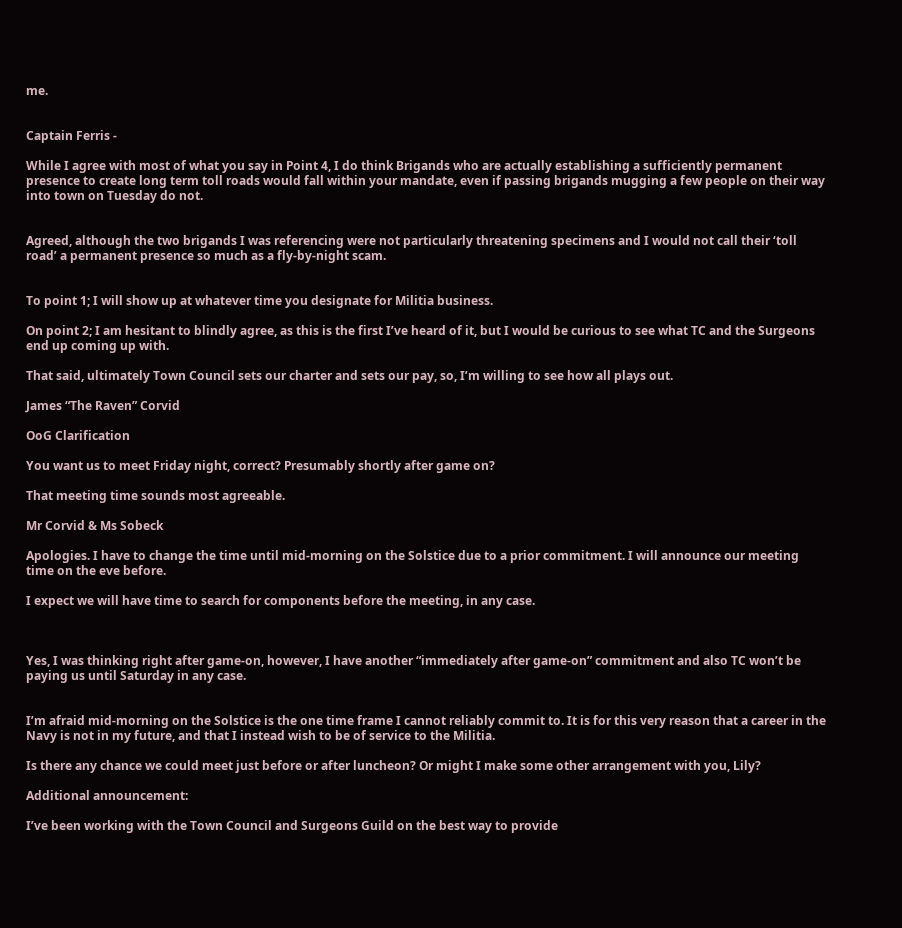me.


Captain Ferris -

While I agree with most of what you say in Point 4, I do think Brigands who are actually establishing a sufficiently permanent presence to create long term toll roads would fall within your mandate, even if passing brigands mugging a few people on their way into town on Tuesday do not.


Agreed, although the two brigands I was referencing were not particularly threatening specimens and I would not call their ‘toll road’ a permanent presence so much as a fly-by-night scam.


To point 1; I will show up at whatever time you designate for Militia business.

On point 2; I am hesitant to blindly agree, as this is the first I’ve heard of it, but I would be curious to see what TC and the Surgeons end up coming up with.

That said, ultimately Town Council sets our charter and sets our pay, so, I’m willing to see how all plays out.

James “The Raven” Corvid

OoG Clarification

You want us to meet Friday night, correct? Presumably shortly after game on?

That meeting time sounds most agreeable.

Mr Corvid & Ms Sobeck

Apologies. I have to change the time until mid-morning on the Solstice due to a prior commitment. I will announce our meeting time on the eve before.

I expect we will have time to search for components before the meeting, in any case.



Yes, I was thinking right after game-on, however, I have another “immediately after game-on” commitment and also TC won’t be paying us until Saturday in any case.


I’m afraid mid-morning on the Solstice is the one time frame I cannot reliably commit to. It is for this very reason that a career in the Navy is not in my future, and that I instead wish to be of service to the Militia.

Is there any chance we could meet just before or after luncheon? Or might I make some other arrangement with you, Lily?

Additional announcement:

I’ve been working with the Town Council and Surgeons Guild on the best way to provide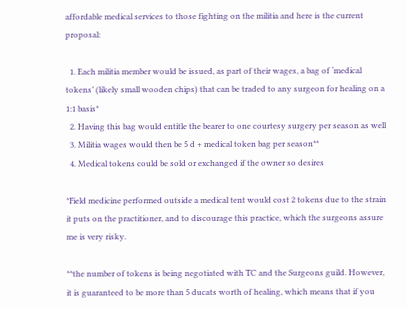affordable medical services to those fighting on the militia and here is the current proposal:

  1. Each militia member would be issued, as part of their wages, a bag of ‘medical tokens’ (likely small wooden chips) that can be traded to any surgeon for healing on a 1:1 basis*
  2. Having this bag would entitle the bearer to one courtesy surgery per season as well
  3. Militia wages would then be 5 d + medical token bag per season**
  4. Medical tokens could be sold or exchanged if the owner so desires

*Field medicine performed outside a medical tent would cost 2 tokens due to the strain it puts on the practitioner, and to discourage this practice, which the surgeons assure me is very risky.

**the number of tokens is being negotiated with TC and the Surgeons guild. However, it is guaranteed to be more than 5 ducats worth of healing, which means that if you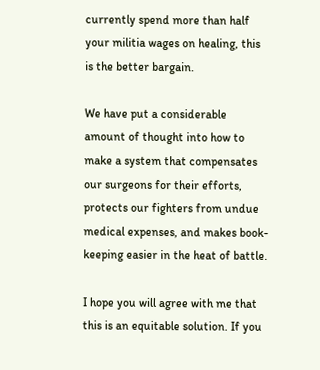currently spend more than half your militia wages on healing, this is the better bargain.

We have put a considerable amount of thought into how to make a system that compensates our surgeons for their efforts, protects our fighters from undue medical expenses, and makes book-keeping easier in the heat of battle.

I hope you will agree with me that this is an equitable solution. If you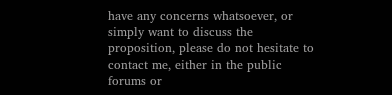have any concerns whatsoever, or simply want to discuss the proposition, please do not hesitate to contact me, either in the public forums or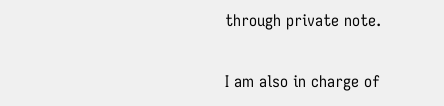through private note.

I am also in charge of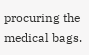procuring the medical bags.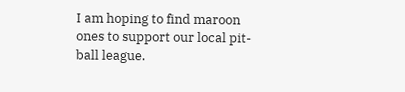I am hoping to find maroon ones to support our local pit-ball league.